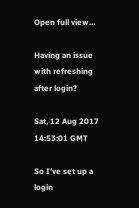Open full view…

Having an issue with refreshing after login?

Sat, 12 Aug 2017 14:53:01 GMT

So I’ve set up a login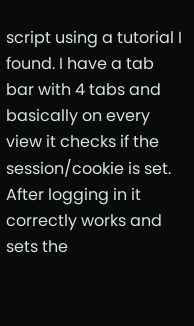script using a tutorial I found. I have a tab bar with 4 tabs and basically on every view it checks if the session/cookie is set. After logging in it correctly works and sets the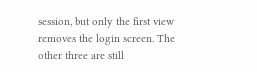session, but only the first view removes the login screen. The other three are still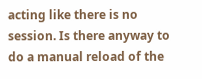acting like there is no session. Is there anyway to do a manual reload of the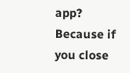app? Because if you close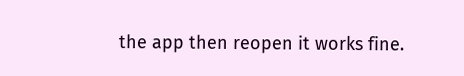the app then reopen it works fine.